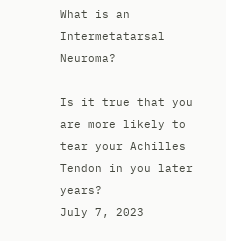What is an Intermetatarsal Neuroma?

Is it true that you are more likely to tear your Achilles Tendon in you later years?
July 7, 2023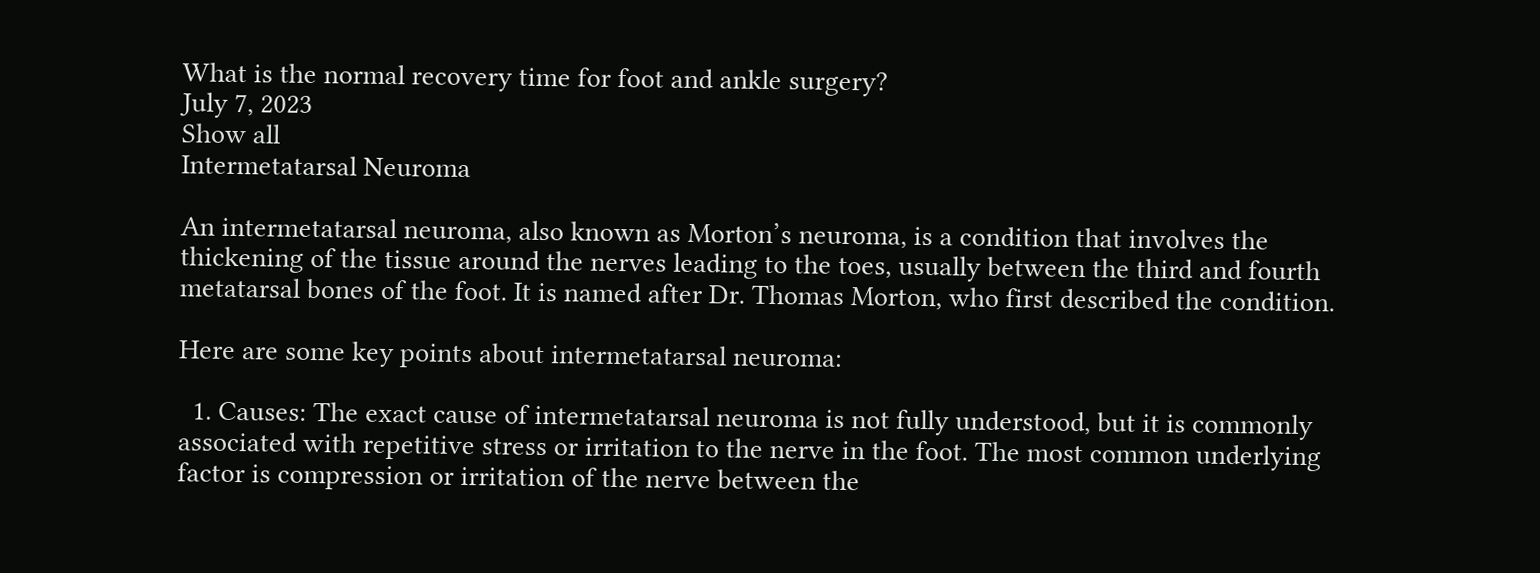What is the normal recovery time for foot and ankle surgery?
July 7, 2023
Show all
Intermetatarsal Neuroma

An intermetatarsal neuroma, also known as Morton’s neuroma, is a condition that involves the thickening of the tissue around the nerves leading to the toes, usually between the third and fourth metatarsal bones of the foot. It is named after Dr. Thomas Morton, who first described the condition.

Here are some key points about intermetatarsal neuroma:

  1. Causes: The exact cause of intermetatarsal neuroma is not fully understood, but it is commonly associated with repetitive stress or irritation to the nerve in the foot. The most common underlying factor is compression or irritation of the nerve between the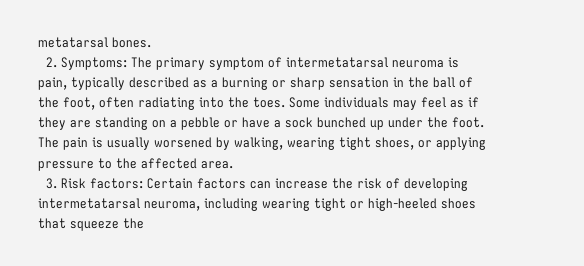metatarsal bones.
  2. Symptoms: The primary symptom of intermetatarsal neuroma is pain, typically described as a burning or sharp sensation in the ball of the foot, often radiating into the toes. Some individuals may feel as if they are standing on a pebble or have a sock bunched up under the foot. The pain is usually worsened by walking, wearing tight shoes, or applying pressure to the affected area.
  3. Risk factors: Certain factors can increase the risk of developing intermetatarsal neuroma, including wearing tight or high-heeled shoes that squeeze the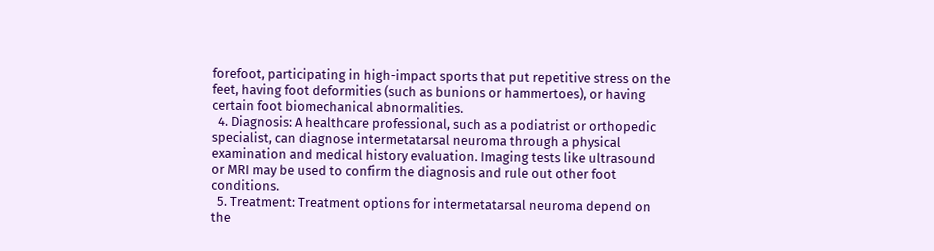forefoot, participating in high-impact sports that put repetitive stress on the feet, having foot deformities (such as bunions or hammertoes), or having certain foot biomechanical abnormalities.
  4. Diagnosis: A healthcare professional, such as a podiatrist or orthopedic specialist, can diagnose intermetatarsal neuroma through a physical examination and medical history evaluation. Imaging tests like ultrasound or MRI may be used to confirm the diagnosis and rule out other foot conditions.
  5. Treatment: Treatment options for intermetatarsal neuroma depend on the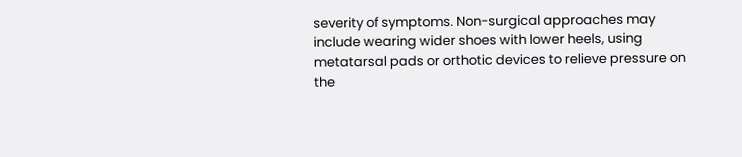severity of symptoms. Non-surgical approaches may include wearing wider shoes with lower heels, using metatarsal pads or orthotic devices to relieve pressure on the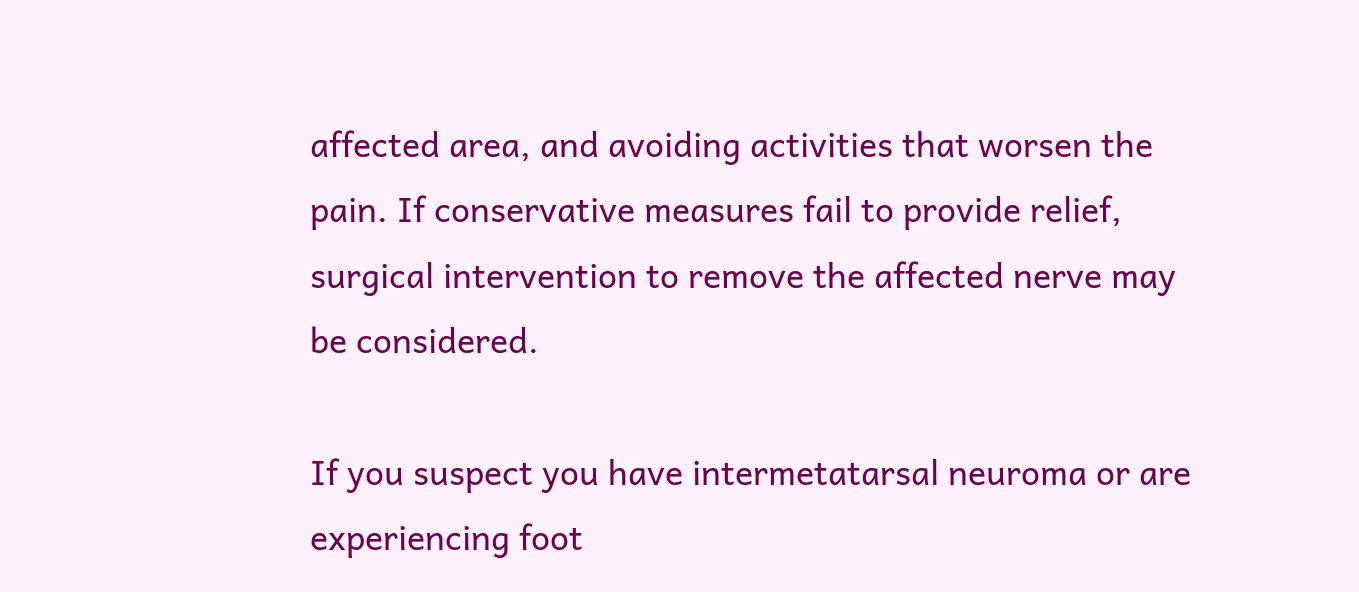affected area, and avoiding activities that worsen the pain. If conservative measures fail to provide relief, surgical intervention to remove the affected nerve may be considered.

If you suspect you have intermetatarsal neuroma or are experiencing foot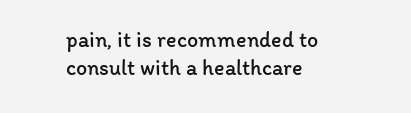pain, it is recommended to consult with a healthcare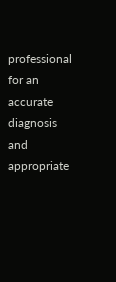professional for an accurate diagnosis and appropriate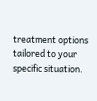treatment options tailored to your specific situation.